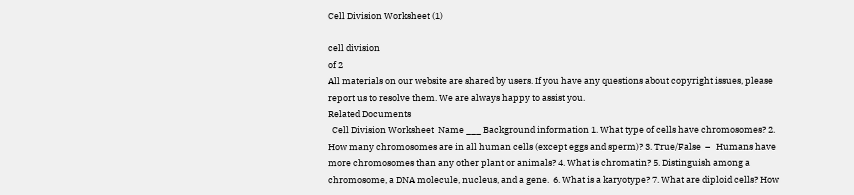Cell Division Worksheet (1)

cell division
of 2
All materials on our website are shared by users. If you have any questions about copyright issues, please report us to resolve them. We are always happy to assist you.
Related Documents
  Cell Division Worksheet  Name ___ Background information 1. What type of cells have chromosomes? 2. How many chromosomes are in all human cells (except eggs and sperm)? 3. True/False  –   Humans have more chromosomes than any other plant or animals? 4. What is chromatin? 5. Distinguish among a chromosome, a DNA molecule, nucleus, and a gene.  6. What is a karyotype? 7. What are diploid cells? How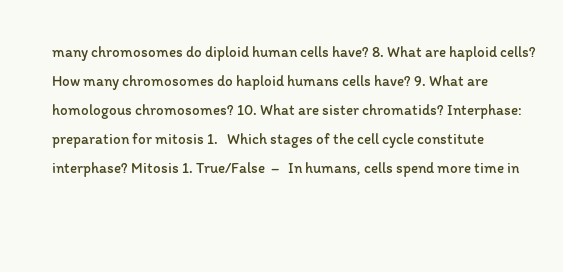many chromosomes do diploid human cells have? 8. What are haploid cells? How many chromosomes do haploid humans cells have? 9. What are homologous chromosomes? 10. What are sister chromatids? Interphase: preparation for mitosis 1.   Which stages of the cell cycle constitute interphase? Mitosis 1. True/False  –   In humans, cells spend more time in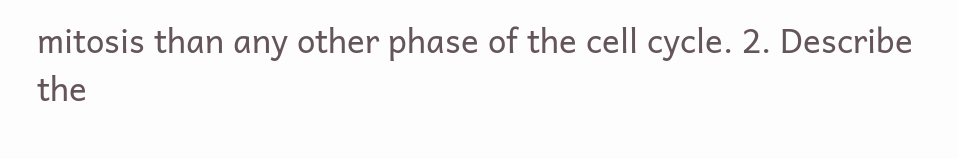mitosis than any other phase of the cell cycle. 2. Describe the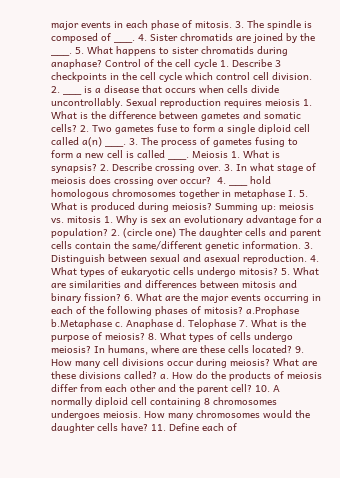major events in each phase of mitosis. 3. The spindle is composed of ___. 4. Sister chromatids are joined by the ___. 5. What happens to sister chromatids during anaphase? Control of the cell cycle 1. Describe 3 checkpoints in the cell cycle which control cell division. 2. ___ is a disease that occurs when cells divide uncontrollably. Sexual reproduction requires meiosis 1. What is the difference between gametes and somatic cells? 2. Two gametes fuse to form a single diploid cell called a(n) ___. 3. The process of gametes fusing to form a new cell is called ___. Meiosis 1. What is synapsis? 2. Describe crossing over. 3. In what stage of meiosis does crossing over occur?  4. ___ hold homologous chromosomes together in metaphase I. 5. What is produced during meiosis? Summing up: meiosis vs. mitosis 1. Why is sex an evolutionary advantage for a population? 2. (circle one) The daughter cells and parent cells contain the same/different genetic information. 3. Distinguish between sexual and asexual reproduction. 4. What types of eukaryotic cells undergo mitosis? 5. What are similarities and differences between mitosis and binary fission? 6. What are the major events occurring in each of the following phases of mitosis? a.Prophase  b.Metaphase c. Anaphase d. Telophase 7. What is the purpose of meiosis? 8. What types of cells undergo meiosis? In humans, where are these cells located? 9. How many cell divisions occur during meiosis? What are these divisions called? a. How do the products of meiosis differ from each other and the parent cell? 10. A normally diploid cell containing 8 chromosomes undergoes meiosis. How many chromosomes would the daughter cells have? 11. Define each of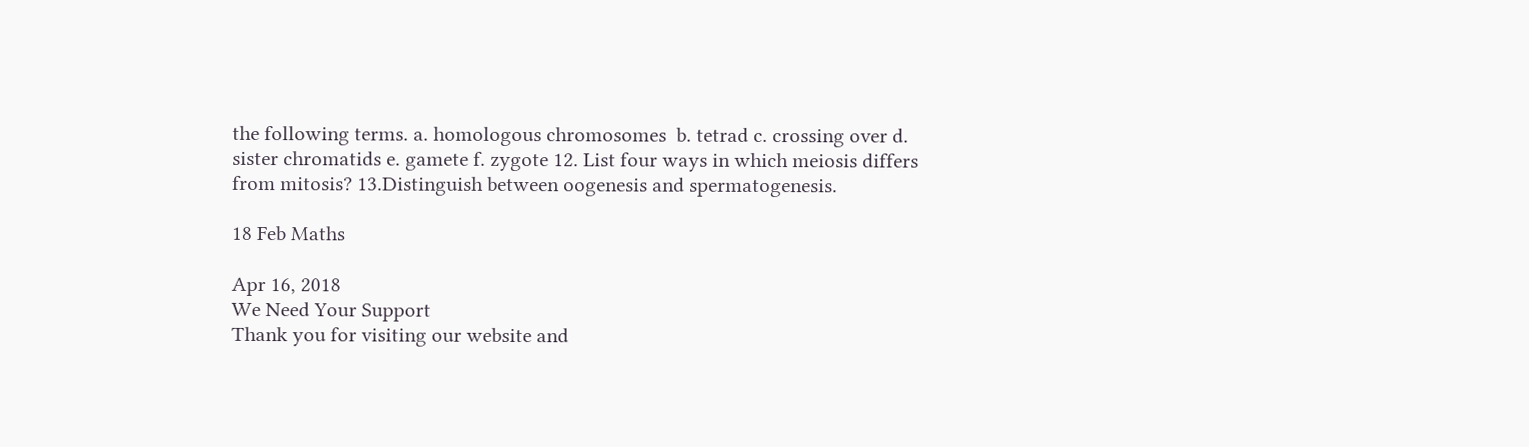the following terms. a. homologous chromosomes  b. tetrad c. crossing over d. sister chromatids e. gamete f. zygote 12. List four ways in which meiosis differs from mitosis? 13.Distinguish between oogenesis and spermatogenesis.

18 Feb Maths

Apr 16, 2018
We Need Your Support
Thank you for visiting our website and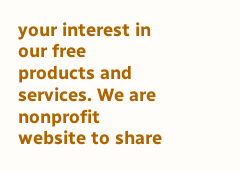your interest in our free products and services. We are nonprofit website to share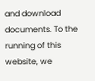and download documents. To the running of this website, we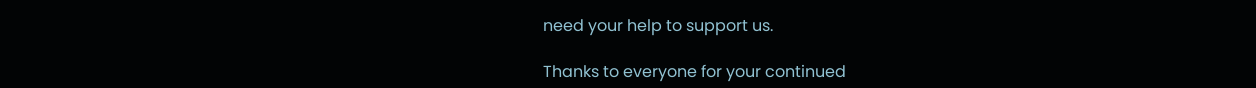need your help to support us.

Thanks to everyone for your continued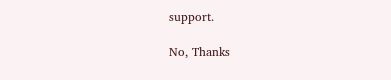support.

No, Thanks